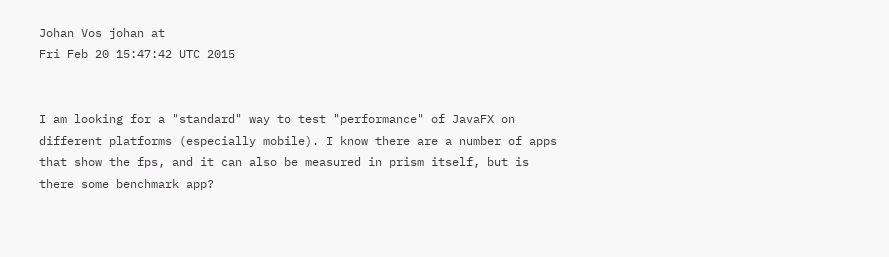Johan Vos johan at
Fri Feb 20 15:47:42 UTC 2015


I am looking for a "standard" way to test "performance" of JavaFX on
different platforms (especially mobile). I know there are a number of apps
that show the fps, and it can also be measured in prism itself, but is
there some benchmark app?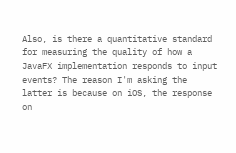Also, is there a quantitative standard for measuring the quality of how a
JavaFX implementation responds to input events? The reason I'm asking the
latter is because on iOS, the response on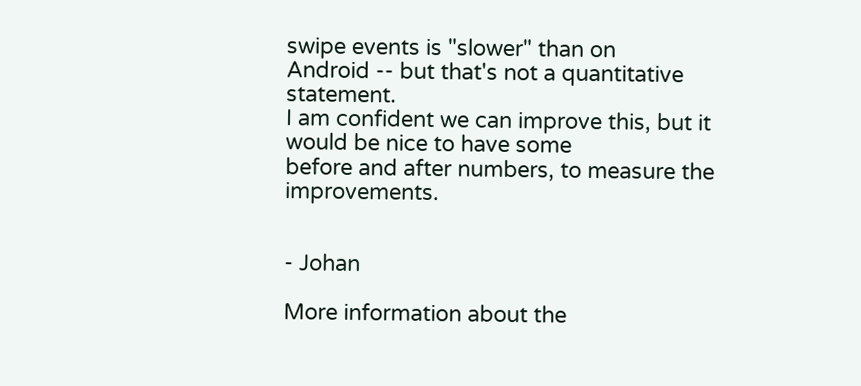swipe events is "slower" than on
Android -- but that's not a quantitative statement.
I am confident we can improve this, but it would be nice to have some
before and after numbers, to measure the improvements.


- Johan

More information about the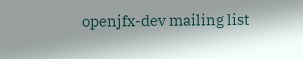openjfx-dev mailing list